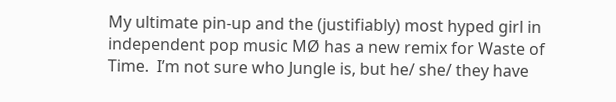My ultimate pin-up and the (justifiably) most hyped girl in independent pop music MØ has a new remix for Waste of Time.  I’m not sure who Jungle is, but he/ she/ they have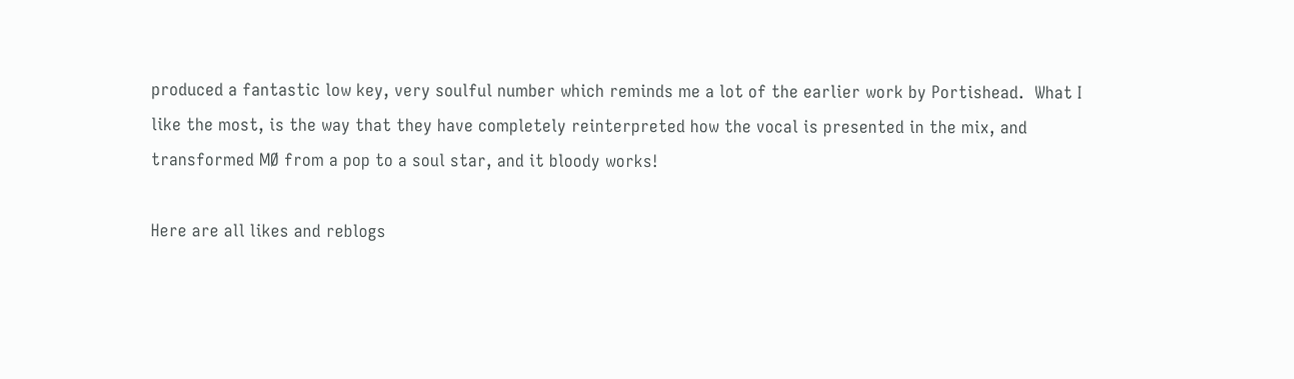produced a fantastic low key, very soulful number which reminds me a lot of the earlier work by Portishead.  What I like the most, is the way that they have completely reinterpreted how the vocal is presented in the mix, and transformed MØ from a pop to a soul star, and it bloody works!

Here are all likes and reblogs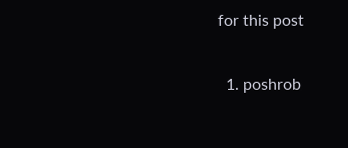for this post

  1. poshrob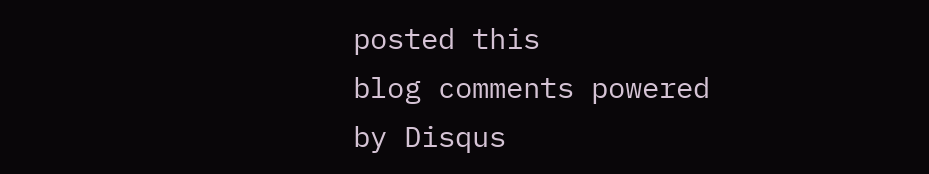posted this
blog comments powered by Disqus